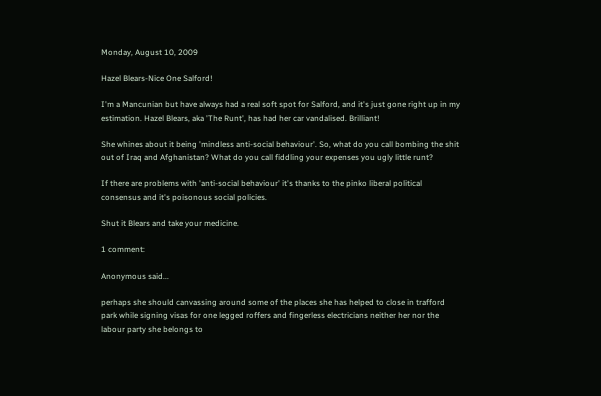Monday, August 10, 2009

Hazel Blears-Nice One Salford!

I'm a Mancunian but have always had a real soft spot for Salford, and it's just gone right up in my estimation. Hazel Blears, aka 'The Runt', has had her car vandalised. Brilliant!

She whines about it being 'mindless anti-social behaviour'. So, what do you call bombing the shit out of Iraq and Afghanistan? What do you call fiddling your expenses you ugly little runt?

If there are problems with 'anti-social behaviour' it's thanks to the pinko liberal political consensus and it's poisonous social policies.

Shut it Blears and take your medicine.

1 comment:

Anonymous said...

perhaps she should canvassing around some of the places she has helped to close in trafford park while signing visas for one legged roffers and fingerless electricians neither her nor the labour party she belongs to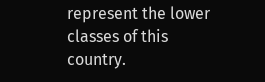represent the lower classes of this country.